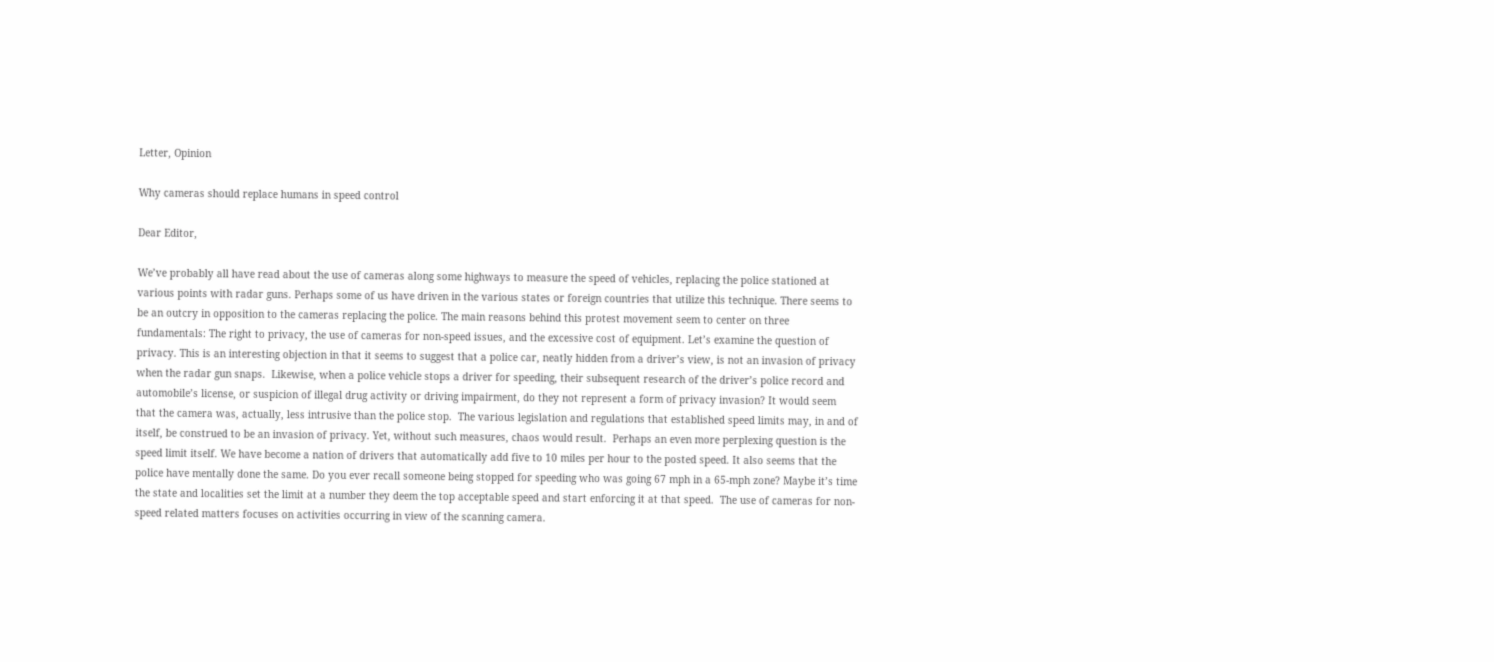Letter, Opinion

Why cameras should replace humans in speed control

Dear Editor,

We’ve probably all have read about the use of cameras along some highways to measure the speed of vehicles, replacing the police stationed at various points with radar guns. Perhaps some of us have driven in the various states or foreign countries that utilize this technique. There seems to be an outcry in opposition to the cameras replacing the police. The main reasons behind this protest movement seem to center on three fundamentals: The right to privacy, the use of cameras for non-speed issues, and the excessive cost of equipment. Let’s examine the question of privacy. This is an interesting objection in that it seems to suggest that a police car, neatly hidden from a driver’s view, is not an invasion of privacy when the radar gun snaps.  Likewise, when a police vehicle stops a driver for speeding, their subsequent research of the driver’s police record and automobile’s license, or suspicion of illegal drug activity or driving impairment, do they not represent a form of privacy invasion? It would seem that the camera was, actually, less intrusive than the police stop.  The various legislation and regulations that established speed limits may, in and of itself, be construed to be an invasion of privacy. Yet, without such measures, chaos would result.  Perhaps an even more perplexing question is the speed limit itself. We have become a nation of drivers that automatically add five to 10 miles per hour to the posted speed. It also seems that the police have mentally done the same. Do you ever recall someone being stopped for speeding who was going 67 mph in a 65-mph zone? Maybe it’s time the state and localities set the limit at a number they deem the top acceptable speed and start enforcing it at that speed.  The use of cameras for non-speed related matters focuses on activities occurring in view of the scanning camera.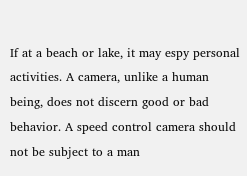If at a beach or lake, it may espy personal activities. A camera, unlike a human being, does not discern good or bad behavior. A speed control camera should not be subject to a man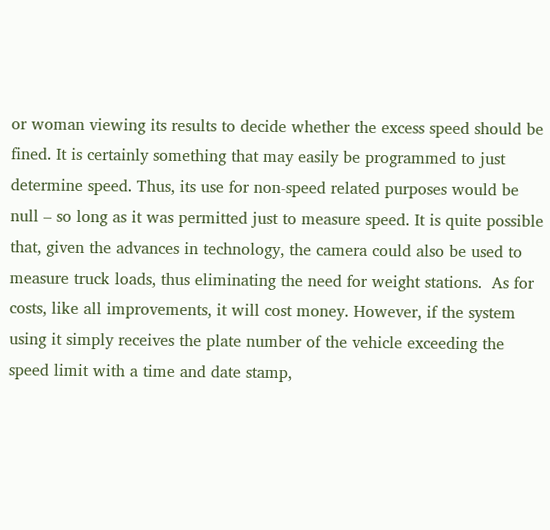or woman viewing its results to decide whether the excess speed should be fined. It is certainly something that may easily be programmed to just determine speed. Thus, its use for non-speed related purposes would be null – so long as it was permitted just to measure speed. It is quite possible that, given the advances in technology, the camera could also be used to measure truck loads, thus eliminating the need for weight stations.  As for costs, like all improvements, it will cost money. However, if the system using it simply receives the plate number of the vehicle exceeding the speed limit with a time and date stamp,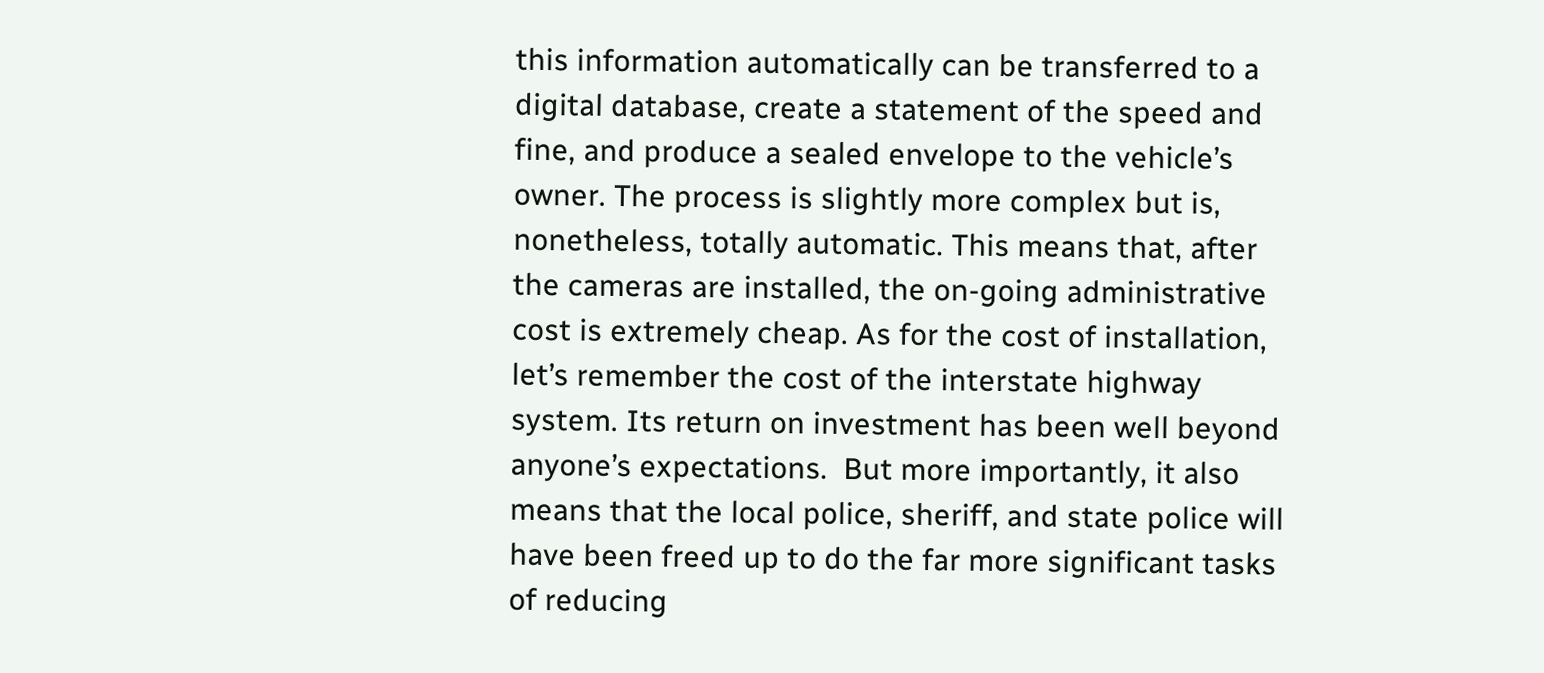this information automatically can be transferred to a digital database, create a statement of the speed and fine, and produce a sealed envelope to the vehicle’s owner. The process is slightly more complex but is, nonetheless, totally automatic. This means that, after the cameras are installed, the on-going administrative cost is extremely cheap. As for the cost of installation, let’s remember the cost of the interstate highway system. Its return on investment has been well beyond anyone’s expectations.  But more importantly, it also means that the local police, sheriff, and state police will have been freed up to do the far more significant tasks of reducing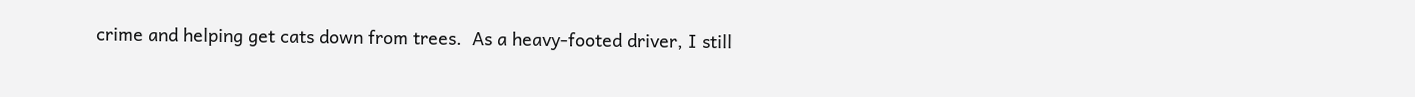crime and helping get cats down from trees.  As a heavy-footed driver, I still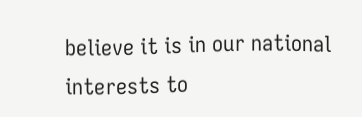believe it is in our national interests to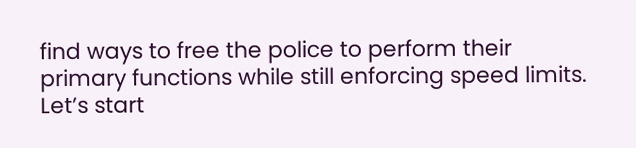find ways to free the police to perform their primary functions while still enforcing speed limits. Let’s start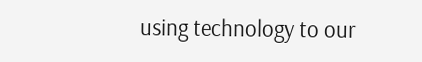using technology to our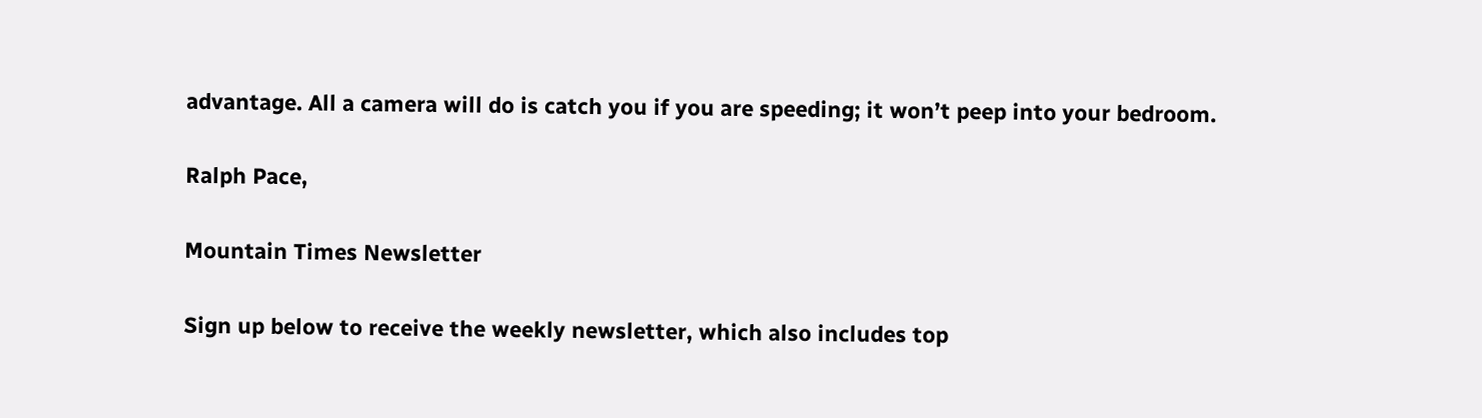advantage. All a camera will do is catch you if you are speeding; it won’t peep into your bedroom.

Ralph Pace,

Mountain Times Newsletter

Sign up below to receive the weekly newsletter, which also includes top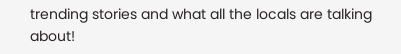trending stories and what all the locals are talking about!